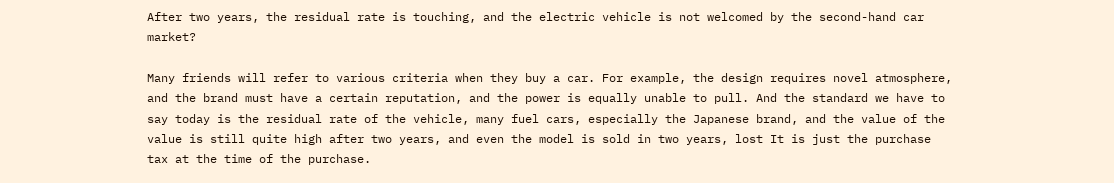After two years, the residual rate is touching, and the electric vehicle is not welcomed by the second-hand car market?

Many friends will refer to various criteria when they buy a car. For example, the design requires novel atmosphere, and the brand must have a certain reputation, and the power is equally unable to pull. And the standard we have to say today is the residual rate of the vehicle, many fuel cars, especially the Japanese brand, and the value of the value is still quite high after two years, and even the model is sold in two years, lost It is just the purchase tax at the time of the purchase.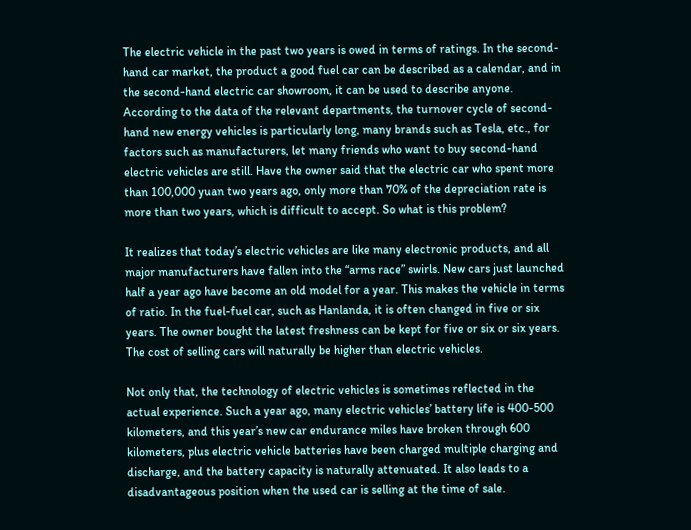The electric vehicle in the past two years is owed in terms of ratings. In the second-hand car market, the product a good fuel car can be described as a calendar, and in the second-hand electric car showroom, it can be used to describe anyone. According to the data of the relevant departments, the turnover cycle of second-hand new energy vehicles is particularly long, many brands such as Tesla, etc., for factors such as manufacturers, let many friends who want to buy second-hand electric vehicles are still. Have the owner said that the electric car who spent more than 100,000 yuan two years ago, only more than 70% of the depreciation rate is more than two years, which is difficult to accept. So what is this problem?

It realizes that today’s electric vehicles are like many electronic products, and all major manufacturers have fallen into the “arms race” swirls. New cars just launched half a year ago have become an old model for a year. This makes the vehicle in terms of ratio. In the fuel-fuel car, such as Hanlanda, it is often changed in five or six years. The owner bought the latest freshness can be kept for five or six or six years. The cost of selling cars will naturally be higher than electric vehicles.

Not only that, the technology of electric vehicles is sometimes reflected in the actual experience. Such a year ago, many electric vehicles’ battery life is 400-500 kilometers, and this year’s new car endurance miles have broken through 600 kilometers, plus electric vehicle batteries have been charged multiple charging and discharge, and the battery capacity is naturally attenuated. It also leads to a disadvantageous position when the used car is selling at the time of sale.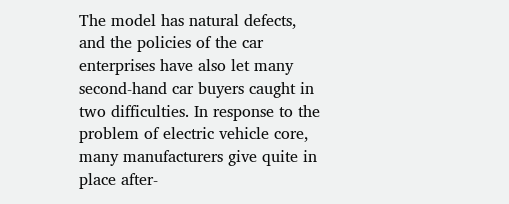The model has natural defects, and the policies of the car enterprises have also let many second-hand car buyers caught in two difficulties. In response to the problem of electric vehicle core, many manufacturers give quite in place after-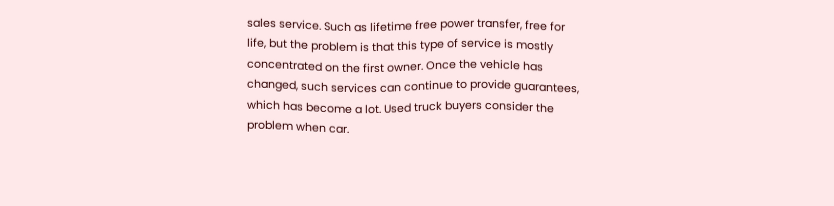sales service. Such as lifetime free power transfer, free for life, but the problem is that this type of service is mostly concentrated on the first owner. Once the vehicle has changed, such services can continue to provide guarantees, which has become a lot. Used truck buyers consider the problem when car.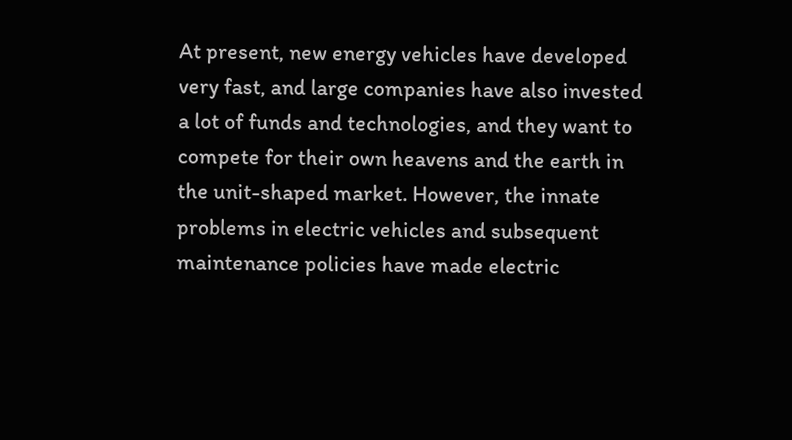At present, new energy vehicles have developed very fast, and large companies have also invested a lot of funds and technologies, and they want to compete for their own heavens and the earth in the unit-shaped market. However, the innate problems in electric vehicles and subsequent maintenance policies have made electric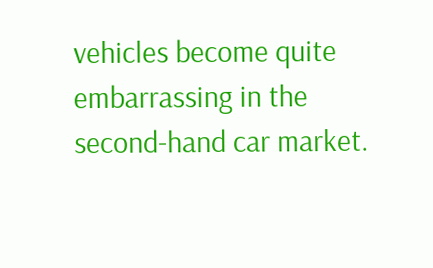vehicles become quite embarrassing in the second-hand car market.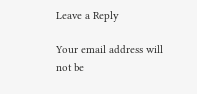Leave a Reply

Your email address will not be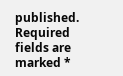published. Required fields are marked *